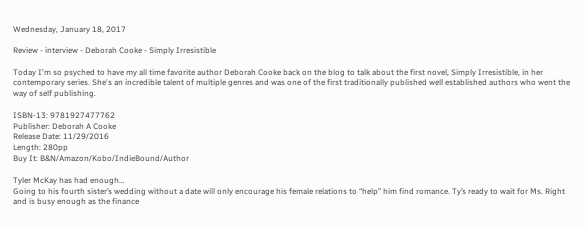Wednesday, January 18, 2017

Review - interview - Deborah Cooke - Simply Irresistible

Today I'm so psyched to have my all time favorite author Deborah Cooke back on the blog to talk about the first novel, Simply Irresistible, in her contemporary series. She's an incredible talent of multiple genres and was one of the first traditionally published well established authors who went the way of self publishing.

ISBN-13: 9781927477762
Publisher: Deborah A Cooke
Release Date: 11/29/2016
Length: 280pp
Buy It: B&N/Amazon/Kobo/IndieBound/Author

Tyler McKay has had enough…
Going to his fourth sister’s wedding without a date will only encourage his female relations to “help” him find romance. Ty’s ready to wait for Ms. Right and is busy enough as the finance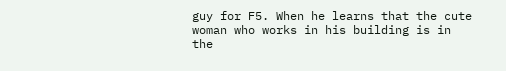guy for F5. When he learns that the cute woman who works in his building is in the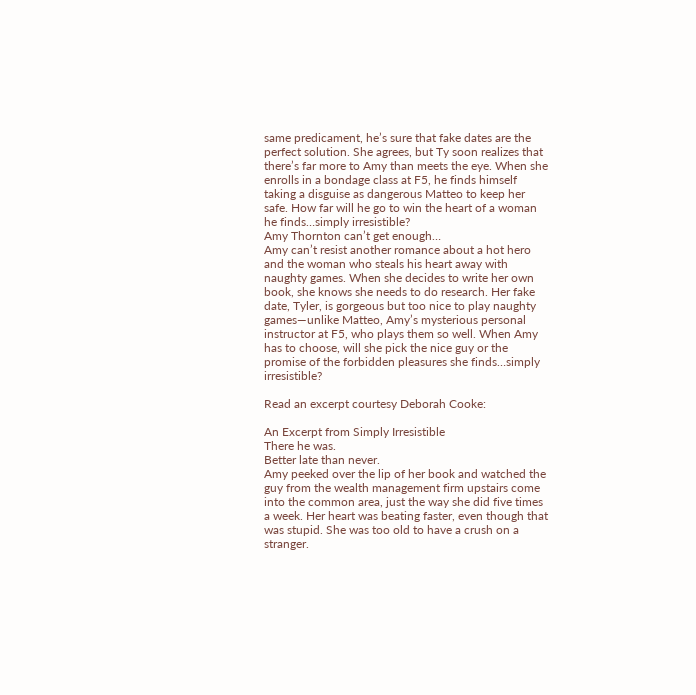same predicament, he’s sure that fake dates are the perfect solution. She agrees, but Ty soon realizes that there’s far more to Amy than meets the eye. When she enrolls in a bondage class at F5, he finds himself taking a disguise as dangerous Matteo to keep her safe. How far will he go to win the heart of a woman he finds…simply irresistible?
Amy Thornton can’t get enough…
Amy can’t resist another romance about a hot hero and the woman who steals his heart away with naughty games. When she decides to write her own book, she knows she needs to do research. Her fake date, Tyler, is gorgeous but too nice to play naughty games—unlike Matteo, Amy’s mysterious personal instructor at F5, who plays them so well. When Amy has to choose, will she pick the nice guy or the promise of the forbidden pleasures she finds…simply irresistible?

Read an excerpt courtesy Deborah Cooke:

An Excerpt from Simply Irresistible
There he was.
Better late than never.
Amy peeked over the lip of her book and watched the guy from the wealth management firm upstairs come into the common area, just the way she did five times a week. Her heart was beating faster, even though that was stupid. She was too old to have a crush on a stranger.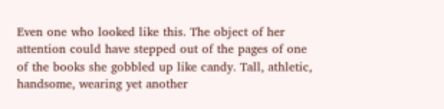Even one who looked like this. The object of her attention could have stepped out of the pages of one of the books she gobbled up like candy. Tall, athletic, handsome, wearing yet another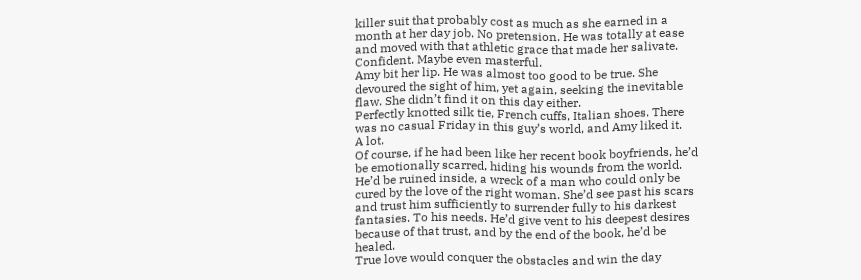killer suit that probably cost as much as she earned in a month at her day job. No pretension. He was totally at ease and moved with that athletic grace that made her salivate. Confident. Maybe even masterful.
Amy bit her lip. He was almost too good to be true. She devoured the sight of him, yet again, seeking the inevitable flaw. She didn’t find it on this day either.
Perfectly knotted silk tie, French cuffs, Italian shoes. There was no casual Friday in this guy’s world, and Amy liked it.
A lot.
Of course, if he had been like her recent book boyfriends, he’d be emotionally scarred, hiding his wounds from the world. He’d be ruined inside, a wreck of a man who could only be cured by the love of the right woman. She’d see past his scars and trust him sufficiently to surrender fully to his darkest fantasies. To his needs. He’d give vent to his deepest desires because of that trust, and by the end of the book, he’d be healed.
True love would conquer the obstacles and win the day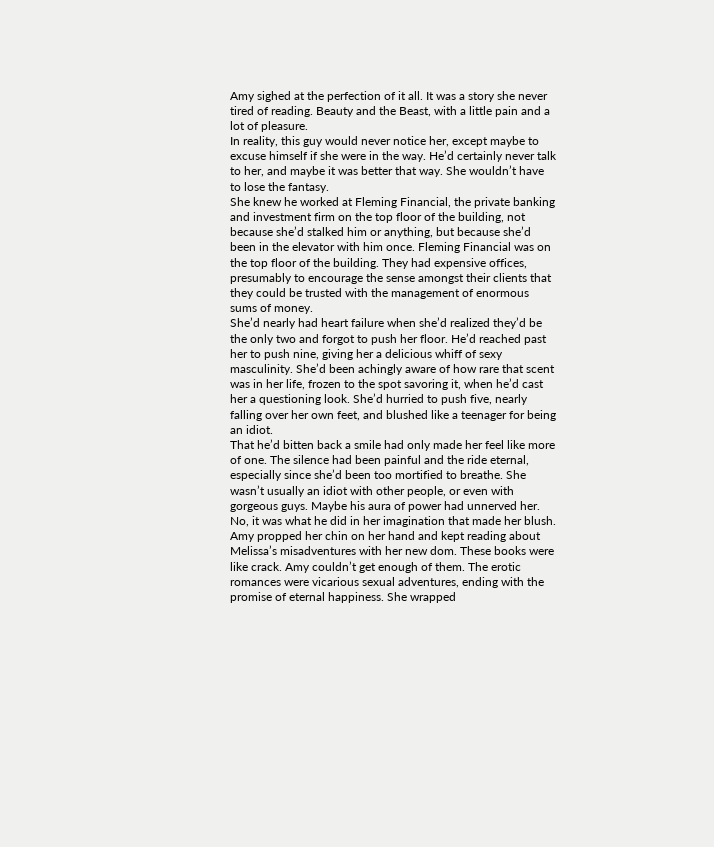Amy sighed at the perfection of it all. It was a story she never tired of reading. Beauty and the Beast, with a little pain and a lot of pleasure.
In reality, this guy would never notice her, except maybe to excuse himself if she were in the way. He’d certainly never talk to her, and maybe it was better that way. She wouldn’t have to lose the fantasy.
She knew he worked at Fleming Financial, the private banking and investment firm on the top floor of the building, not because she’d stalked him or anything, but because she’d been in the elevator with him once. Fleming Financial was on the top floor of the building. They had expensive offices, presumably to encourage the sense amongst their clients that they could be trusted with the management of enormous sums of money.
She’d nearly had heart failure when she’d realized they’d be the only two and forgot to push her floor. He’d reached past her to push nine, giving her a delicious whiff of sexy masculinity. She’d been achingly aware of how rare that scent was in her life, frozen to the spot savoring it, when he’d cast her a questioning look. She’d hurried to push five, nearly falling over her own feet, and blushed like a teenager for being an idiot.
That he’d bitten back a smile had only made her feel like more of one. The silence had been painful and the ride eternal, especially since she’d been too mortified to breathe. She wasn’t usually an idiot with other people, or even with gorgeous guys. Maybe his aura of power had unnerved her.
No, it was what he did in her imagination that made her blush.
Amy propped her chin on her hand and kept reading about Melissa’s misadventures with her new dom. These books were like crack. Amy couldn’t get enough of them. The erotic romances were vicarious sexual adventures, ending with the promise of eternal happiness. She wrapped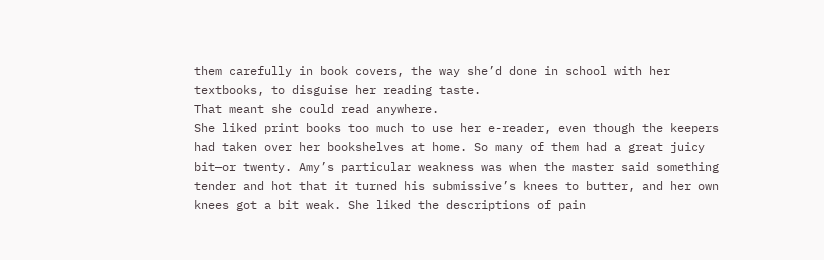them carefully in book covers, the way she’d done in school with her textbooks, to disguise her reading taste.
That meant she could read anywhere.
She liked print books too much to use her e-reader, even though the keepers had taken over her bookshelves at home. So many of them had a great juicy bit—or twenty. Amy’s particular weakness was when the master said something tender and hot that it turned his submissive’s knees to butter, and her own knees got a bit weak. She liked the descriptions of pain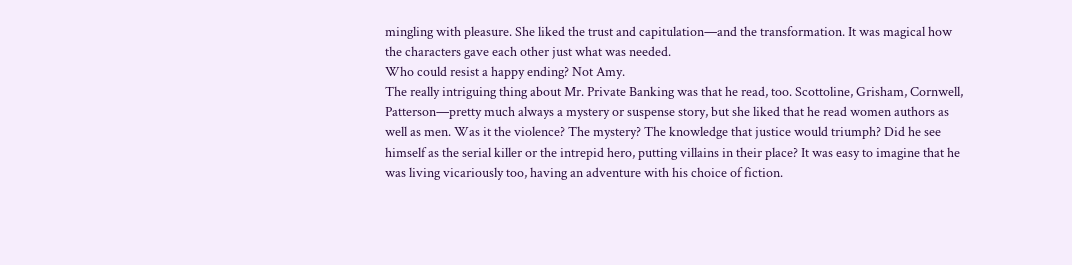mingling with pleasure. She liked the trust and capitulation—and the transformation. It was magical how the characters gave each other just what was needed.
Who could resist a happy ending? Not Amy.
The really intriguing thing about Mr. Private Banking was that he read, too. Scottoline, Grisham, Cornwell, Patterson—pretty much always a mystery or suspense story, but she liked that he read women authors as well as men. Was it the violence? The mystery? The knowledge that justice would triumph? Did he see himself as the serial killer or the intrepid hero, putting villains in their place? It was easy to imagine that he was living vicariously too, having an adventure with his choice of fiction.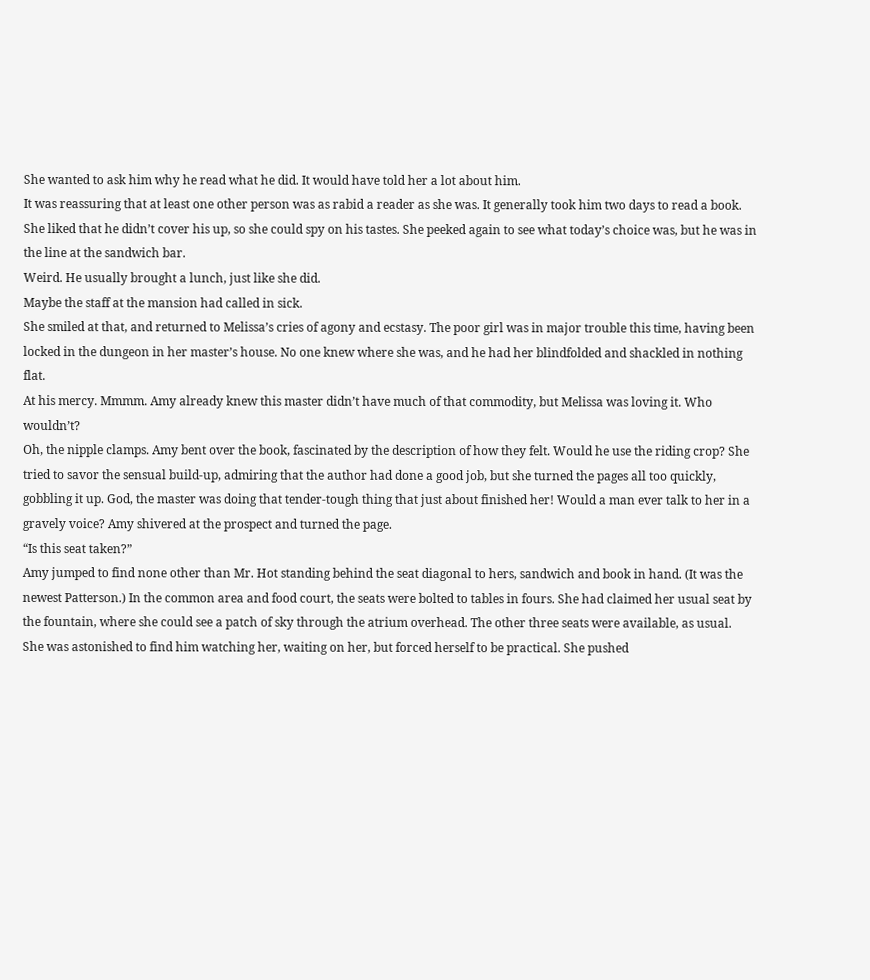She wanted to ask him why he read what he did. It would have told her a lot about him.
It was reassuring that at least one other person was as rabid a reader as she was. It generally took him two days to read a book. She liked that he didn’t cover his up, so she could spy on his tastes. She peeked again to see what today’s choice was, but he was in the line at the sandwich bar.
Weird. He usually brought a lunch, just like she did.
Maybe the staff at the mansion had called in sick.
She smiled at that, and returned to Melissa’s cries of agony and ecstasy. The poor girl was in major trouble this time, having been locked in the dungeon in her master’s house. No one knew where she was, and he had her blindfolded and shackled in nothing flat.
At his mercy. Mmmm. Amy already knew this master didn’t have much of that commodity, but Melissa was loving it. Who wouldn’t?
Oh, the nipple clamps. Amy bent over the book, fascinated by the description of how they felt. Would he use the riding crop? She tried to savor the sensual build-up, admiring that the author had done a good job, but she turned the pages all too quickly, gobbling it up. God, the master was doing that tender-tough thing that just about finished her! Would a man ever talk to her in a gravely voice? Amy shivered at the prospect and turned the page.
“Is this seat taken?”
Amy jumped to find none other than Mr. Hot standing behind the seat diagonal to hers, sandwich and book in hand. (It was the newest Patterson.) In the common area and food court, the seats were bolted to tables in fours. She had claimed her usual seat by the fountain, where she could see a patch of sky through the atrium overhead. The other three seats were available, as usual.
She was astonished to find him watching her, waiting on her, but forced herself to be practical. She pushed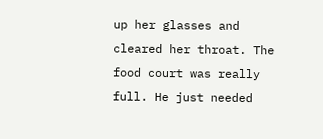up her glasses and cleared her throat. The food court was really full. He just needed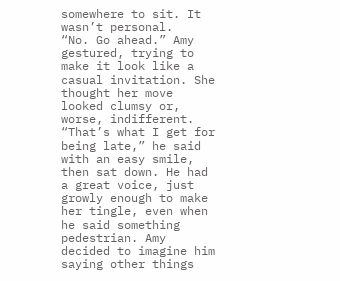somewhere to sit. It wasn’t personal.
“No. Go ahead.” Amy gestured, trying to make it look like a casual invitation. She thought her move looked clumsy or, worse, indifferent.
“That’s what I get for being late,” he said with an easy smile, then sat down. He had a great voice, just growly enough to make her tingle, even when he said something pedestrian. Amy decided to imagine him saying other things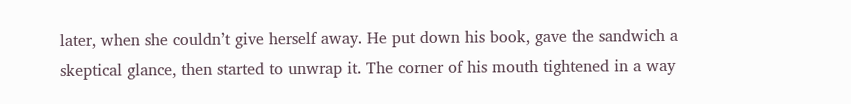later, when she couldn’t give herself away. He put down his book, gave the sandwich a skeptical glance, then started to unwrap it. The corner of his mouth tightened in a way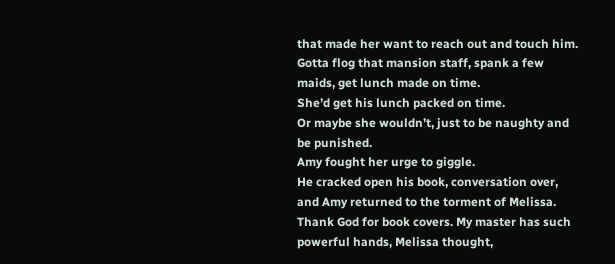that made her want to reach out and touch him.
Gotta flog that mansion staff, spank a few maids, get lunch made on time.
She’d get his lunch packed on time.
Or maybe she wouldn’t, just to be naughty and be punished.
Amy fought her urge to giggle.
He cracked open his book, conversation over, and Amy returned to the torment of Melissa. Thank God for book covers. My master has such powerful hands, Melissa thought,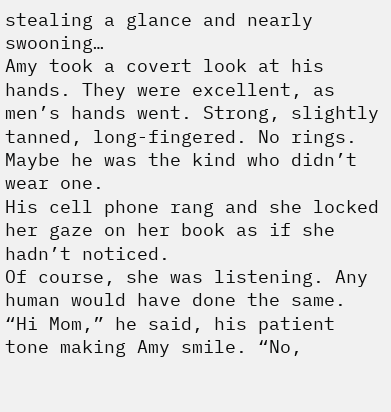stealing a glance and nearly swooning…
Amy took a covert look at his hands. They were excellent, as men’s hands went. Strong, slightly tanned, long-fingered. No rings.
Maybe he was the kind who didn’t wear one.
His cell phone rang and she locked her gaze on her book as if she hadn’t noticed.
Of course, she was listening. Any human would have done the same.
“Hi Mom,” he said, his patient tone making Amy smile. “No,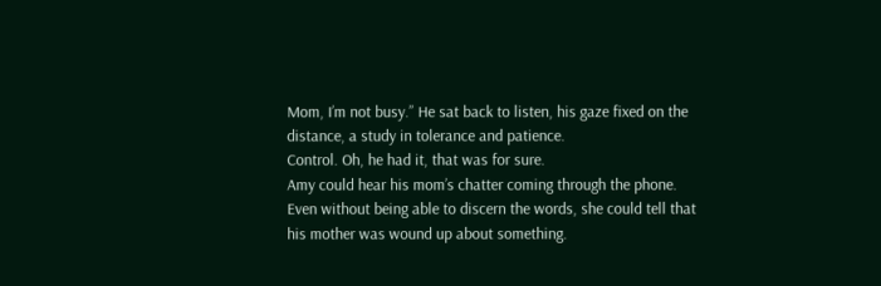Mom, I’m not busy.” He sat back to listen, his gaze fixed on the distance, a study in tolerance and patience.
Control. Oh, he had it, that was for sure.
Amy could hear his mom’s chatter coming through the phone. Even without being able to discern the words, she could tell that his mother was wound up about something.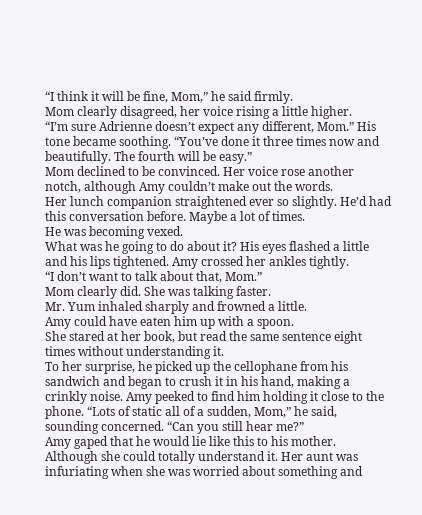“I think it will be fine, Mom,” he said firmly.
Mom clearly disagreed, her voice rising a little higher.
“I’m sure Adrienne doesn’t expect any different, Mom.” His tone became soothing. “You’ve done it three times now and beautifully. The fourth will be easy.”
Mom declined to be convinced. Her voice rose another notch, although Amy couldn’t make out the words.
Her lunch companion straightened ever so slightly. He’d had this conversation before. Maybe a lot of times.
He was becoming vexed.
What was he going to do about it? His eyes flashed a little and his lips tightened. Amy crossed her ankles tightly.
“I don’t want to talk about that, Mom.”
Mom clearly did. She was talking faster.
Mr. Yum inhaled sharply and frowned a little.
Amy could have eaten him up with a spoon.
She stared at her book, but read the same sentence eight times without understanding it.
To her surprise, he picked up the cellophane from his sandwich and began to crush it in his hand, making a crinkly noise. Amy peeked to find him holding it close to the phone. “Lots of static all of a sudden, Mom,” he said, sounding concerned. “Can you still hear me?”
Amy gaped that he would lie like this to his mother.
Although she could totally understand it. Her aunt was infuriating when she was worried about something and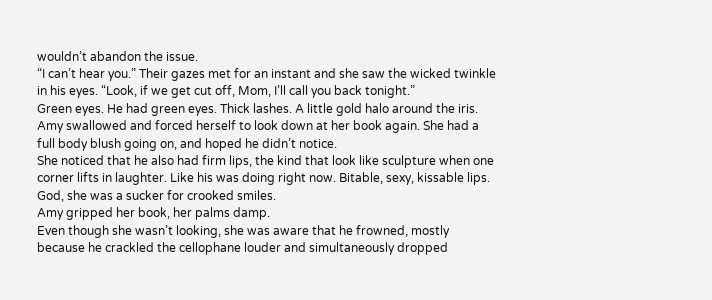wouldn’t abandon the issue.
“I can’t hear you.” Their gazes met for an instant and she saw the wicked twinkle in his eyes. “Look, if we get cut off, Mom, I’ll call you back tonight.”
Green eyes. He had green eyes. Thick lashes. A little gold halo around the iris. Amy swallowed and forced herself to look down at her book again. She had a full body blush going on, and hoped he didn’t notice.
She noticed that he also had firm lips, the kind that look like sculpture when one corner lifts in laughter. Like his was doing right now. Bitable, sexy, kissable lips. God, she was a sucker for crooked smiles.
Amy gripped her book, her palms damp.
Even though she wasn’t looking, she was aware that he frowned, mostly because he crackled the cellophane louder and simultaneously dropped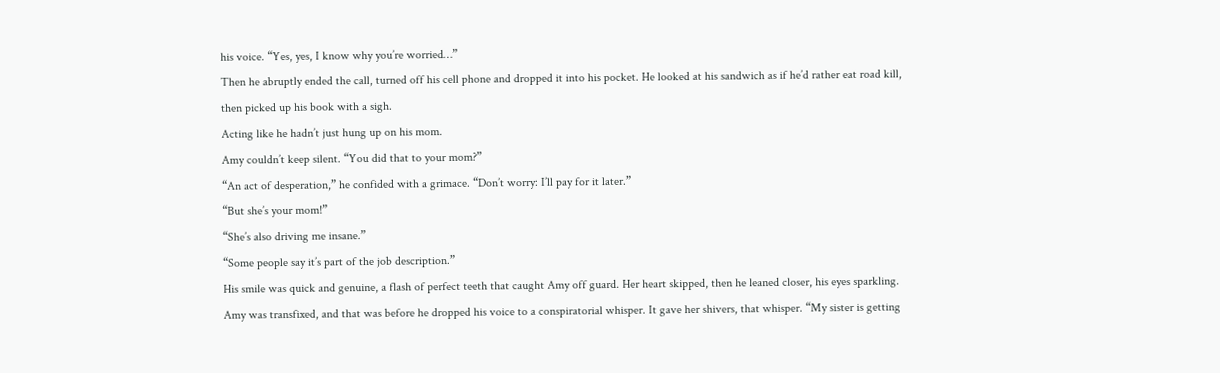his voice. “Yes, yes, I know why you’re worried…”
Then he abruptly ended the call, turned off his cell phone and dropped it into his pocket. He looked at his sandwich as if he’d rather eat road kill, then picked up his book with a sigh.
Acting like he hadn’t just hung up on his mom.
Amy couldn’t keep silent. “You did that to your mom?”
“An act of desperation,” he confided with a grimace. “Don’t worry: I’ll pay for it later.”
“But she’s your mom!”
“She’s also driving me insane.”
“Some people say it’s part of the job description.”
His smile was quick and genuine, a flash of perfect teeth that caught Amy off guard. Her heart skipped, then he leaned closer, his eyes sparkling. Amy was transfixed, and that was before he dropped his voice to a conspiratorial whisper. It gave her shivers, that whisper. “My sister is getting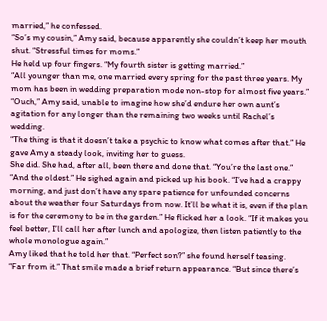married,” he confessed.
“So’s my cousin,” Amy said, because apparently she couldn’t keep her mouth shut. “Stressful times for moms.”
He held up four fingers. “My fourth sister is getting married.”
“All younger than me, one married every spring for the past three years. My mom has been in wedding preparation mode non-stop for almost five years.”
“Ouch,” Amy said, unable to imagine how she’d endure her own aunt’s agitation for any longer than the remaining two weeks until Rachel’s wedding.
“The thing is that it doesn’t take a psychic to know what comes after that.” He gave Amy a steady look, inviting her to guess.
She did. She had, after all, been there and done that. “You’re the last one.”
“And the oldest.” He sighed again and picked up his book. “I’ve had a crappy morning, and just don’t have any spare patience for unfounded concerns about the weather four Saturdays from now. It’ll be what it is, even if the plan is for the ceremony to be in the garden.” He flicked her a look. “If it makes you feel better, I’ll call her after lunch and apologize, then listen patiently to the whole monologue again.”
Amy liked that he told her that. “Perfect son?” she found herself teasing.
“Far from it.” That smile made a brief return appearance. “But since there’s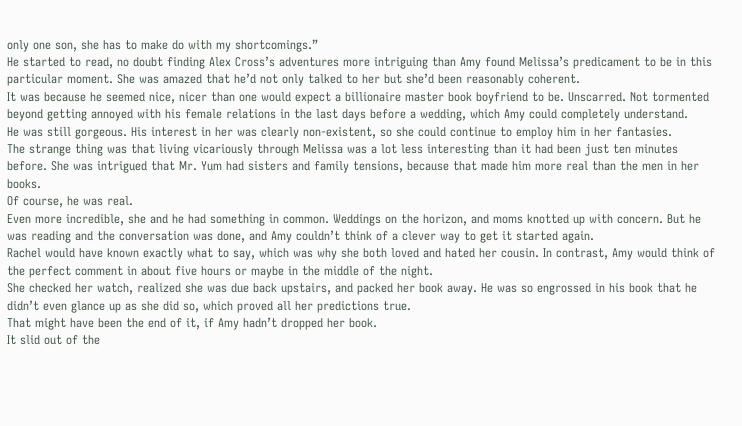only one son, she has to make do with my shortcomings.”
He started to read, no doubt finding Alex Cross’s adventures more intriguing than Amy found Melissa’s predicament to be in this particular moment. She was amazed that he’d not only talked to her but she’d been reasonably coherent.
It was because he seemed nice, nicer than one would expect a billionaire master book boyfriend to be. Unscarred. Not tormented beyond getting annoyed with his female relations in the last days before a wedding, which Amy could completely understand.
He was still gorgeous. His interest in her was clearly non-existent, so she could continue to employ him in her fantasies.
The strange thing was that living vicariously through Melissa was a lot less interesting than it had been just ten minutes before. She was intrigued that Mr. Yum had sisters and family tensions, because that made him more real than the men in her books.
Of course, he was real.
Even more incredible, she and he had something in common. Weddings on the horizon, and moms knotted up with concern. But he was reading and the conversation was done, and Amy couldn’t think of a clever way to get it started again.
Rachel would have known exactly what to say, which was why she both loved and hated her cousin. In contrast, Amy would think of the perfect comment in about five hours or maybe in the middle of the night.
She checked her watch, realized she was due back upstairs, and packed her book away. He was so engrossed in his book that he didn’t even glance up as she did so, which proved all her predictions true.
That might have been the end of it, if Amy hadn’t dropped her book.
It slid out of the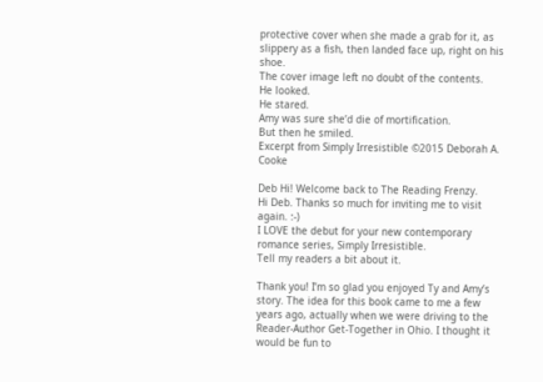protective cover when she made a grab for it, as slippery as a fish, then landed face up, right on his shoe.
The cover image left no doubt of the contents.
He looked.
He stared.
Amy was sure she’d die of mortification.
But then he smiled.
Excerpt from Simply Irresistible ©2015 Deborah A. Cooke

Deb Hi! Welcome back to The Reading Frenzy.
Hi Deb. Thanks so much for inviting me to visit again. :-)
I LOVE the debut for your new contemporary romance series, Simply Irresistible.
Tell my readers a bit about it.

Thank you! I’m so glad you enjoyed Ty and Amy’s story. The idea for this book came to me a few years ago, actually when we were driving to the Reader-Author Get-Together in Ohio. I thought it would be fun to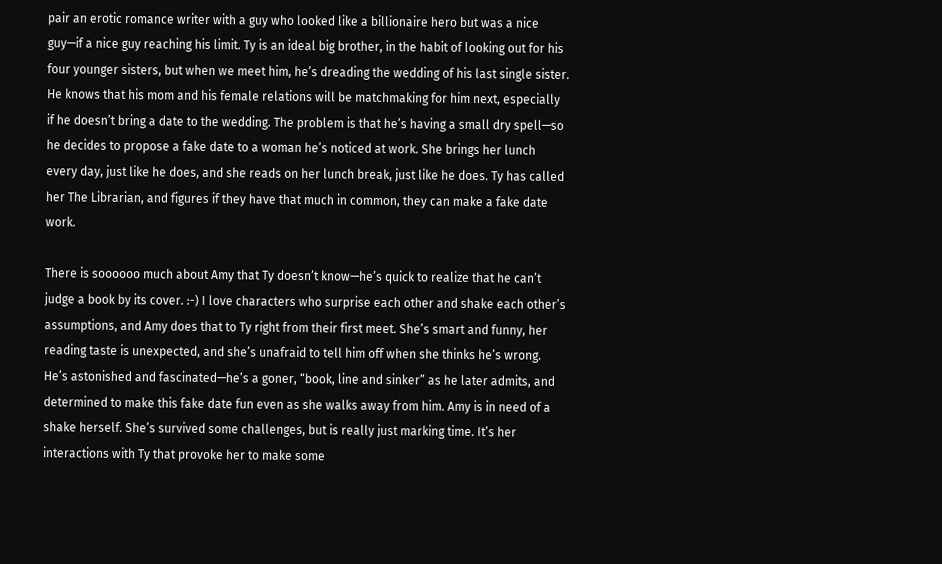pair an erotic romance writer with a guy who looked like a billionaire hero but was a nice guy—if a nice guy reaching his limit. Ty is an ideal big brother, in the habit of looking out for his four younger sisters, but when we meet him, he’s dreading the wedding of his last single sister. He knows that his mom and his female relations will be matchmaking for him next, especially if he doesn’t bring a date to the wedding. The problem is that he’s having a small dry spell—so he decides to propose a fake date to a woman he’s noticed at work. She brings her lunch every day, just like he does, and she reads on her lunch break, just like he does. Ty has called her The Librarian, and figures if they have that much in common, they can make a fake date work.

There is soooooo much about Amy that Ty doesn’t know—he’s quick to realize that he can’t judge a book by its cover. :-) I love characters who surprise each other and shake each other’s assumptions, and Amy does that to Ty right from their first meet. She’s smart and funny, her reading taste is unexpected, and she’s unafraid to tell him off when she thinks he’s wrong. He’s astonished and fascinated—he’s a goner, “book, line and sinker” as he later admits, and determined to make this fake date fun even as she walks away from him. Amy is in need of a shake herself. She’s survived some challenges, but is really just marking time. It’s her interactions with Ty that provoke her to make some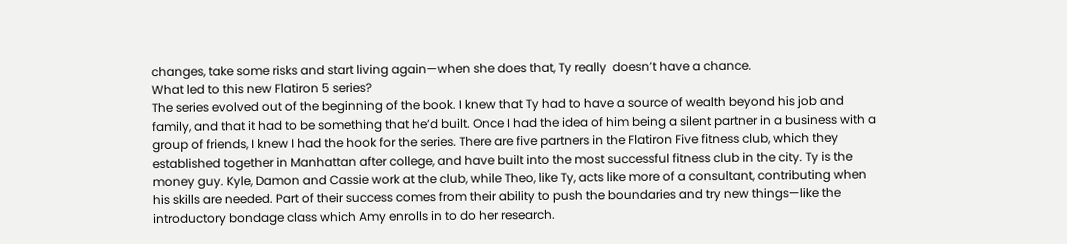changes, take some risks and start living again—when she does that, Ty really  doesn’t have a chance.
What led to this new Flatiron 5 series?
The series evolved out of the beginning of the book. I knew that Ty had to have a source of wealth beyond his job and family, and that it had to be something that he’d built. Once I had the idea of him being a silent partner in a business with a group of friends, I knew I had the hook for the series. There are five partners in the Flatiron Five fitness club, which they established together in Manhattan after college, and have built into the most successful fitness club in the city. Ty is the money guy. Kyle, Damon and Cassie work at the club, while Theo, like Ty, acts like more of a consultant, contributing when his skills are needed. Part of their success comes from their ability to push the boundaries and try new things—like the introductory bondage class which Amy enrolls in to do her research.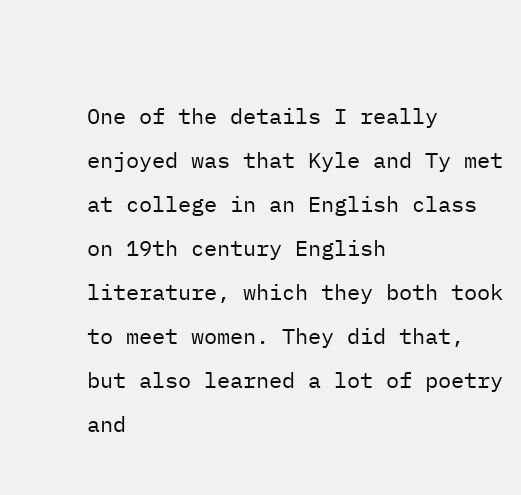One of the details I really enjoyed was that Kyle and Ty met at college in an English class on 19th century English literature, which they both took to meet women. They did that, but also learned a lot of poetry and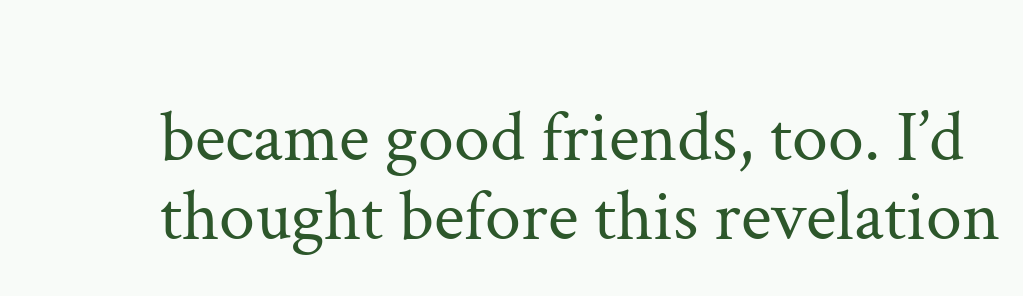became good friends, too. I’d thought before this revelation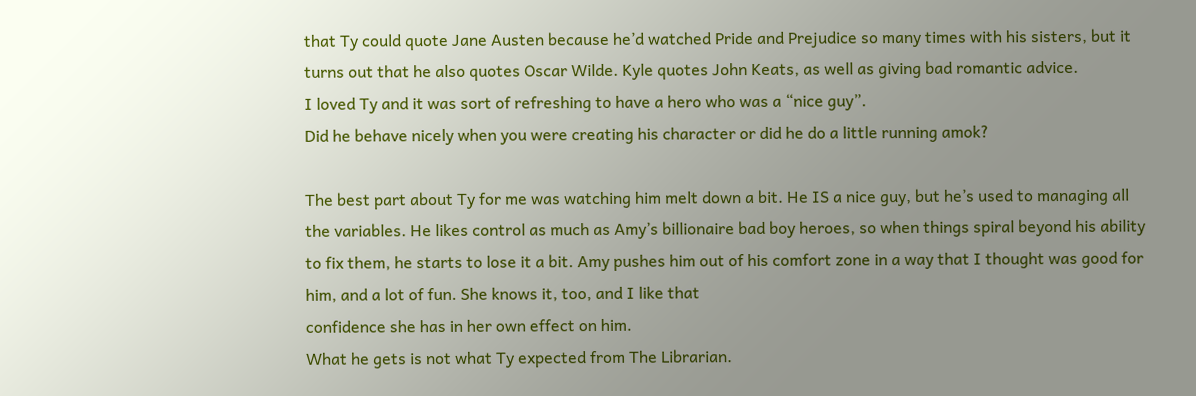that Ty could quote Jane Austen because he’d watched Pride and Prejudice so many times with his sisters, but it turns out that he also quotes Oscar Wilde. Kyle quotes John Keats, as well as giving bad romantic advice.
I loved Ty and it was sort of refreshing to have a hero who was a “nice guy”.
Did he behave nicely when you were creating his character or did he do a little running amok?

The best part about Ty for me was watching him melt down a bit. He IS a nice guy, but he’s used to managing all the variables. He likes control as much as Amy’s billionaire bad boy heroes, so when things spiral beyond his ability to fix them, he starts to lose it a bit. Amy pushes him out of his comfort zone in a way that I thought was good for him, and a lot of fun. She knows it, too, and I like that
confidence she has in her own effect on him.
What he gets is not what Ty expected from The Librarian.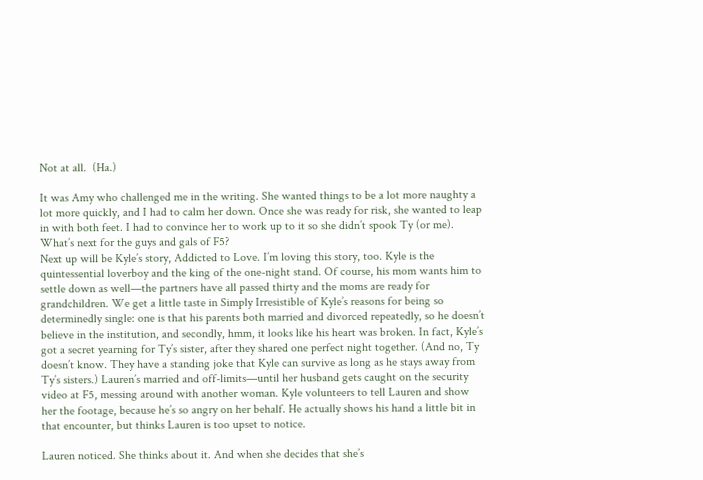Not at all.  (Ha.)

It was Amy who challenged me in the writing. She wanted things to be a lot more naughty a lot more quickly, and I had to calm her down. Once she was ready for risk, she wanted to leap in with both feet. I had to convince her to work up to it so she didn’t spook Ty (or me).
What’s next for the guys and gals of F5?
Next up will be Kyle’s story, Addicted to Love. I’m loving this story, too. Kyle is the quintessential loverboy and the king of the one-night stand. Of course, his mom wants him to settle down as well—the partners have all passed thirty and the moms are ready for grandchildren. We get a little taste in Simply Irresistible of Kyle’s reasons for being so determinedly single: one is that his parents both married and divorced repeatedly, so he doesn’t believe in the institution, and secondly, hmm, it looks like his heart was broken. In fact, Kyle’s got a secret yearning for Ty’s sister, after they shared one perfect night together. (And no, Ty doesn’t know. They have a standing joke that Kyle can survive as long as he stays away from Ty’s sisters.) Lauren’s married and off-limits—until her husband gets caught on the security video at F5, messing around with another woman. Kyle volunteers to tell Lauren and show her the footage, because he’s so angry on her behalf. He actually shows his hand a little bit in that encounter, but thinks Lauren is too upset to notice.

Lauren noticed. She thinks about it. And when she decides that she’s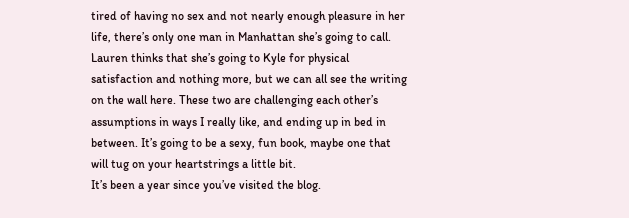tired of having no sex and not nearly enough pleasure in her life, there’s only one man in Manhattan she’s going to call. Lauren thinks that she’s going to Kyle for physical satisfaction and nothing more, but we can all see the writing on the wall here. These two are challenging each other’s assumptions in ways I really like, and ending up in bed in between. It’s going to be a sexy, fun book, maybe one that will tug on your heartstrings a little bit.
It’s been a year since you’ve visited the blog.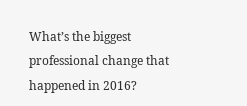What’s the biggest professional change that happened in 2016?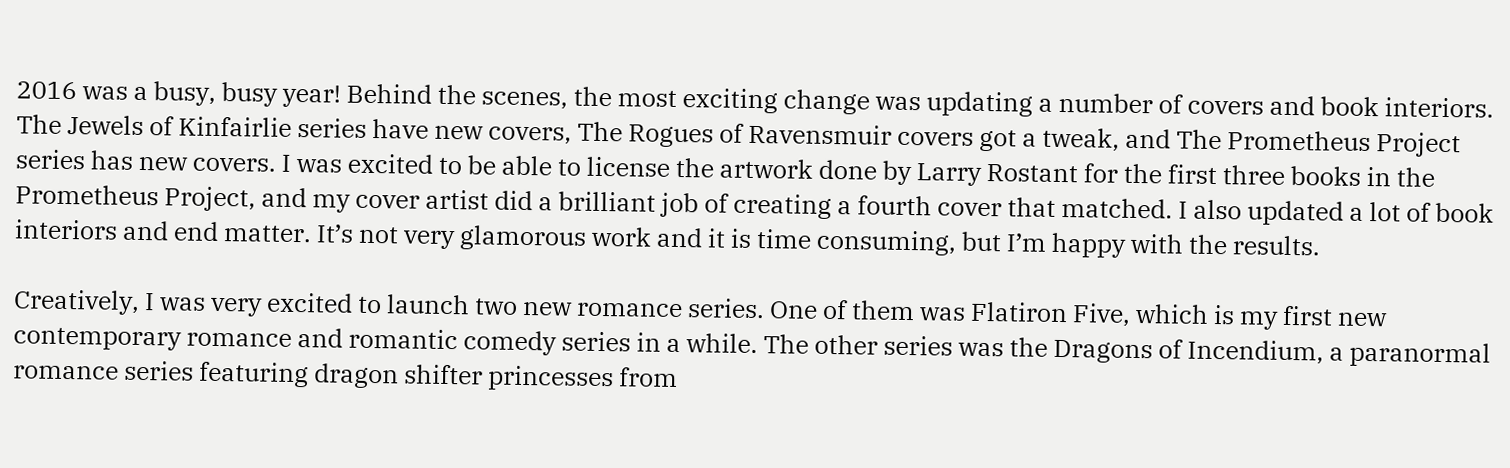2016 was a busy, busy year! Behind the scenes, the most exciting change was updating a number of covers and book interiors. The Jewels of Kinfairlie series have new covers, The Rogues of Ravensmuir covers got a tweak, and The Prometheus Project series has new covers. I was excited to be able to license the artwork done by Larry Rostant for the first three books in the Prometheus Project, and my cover artist did a brilliant job of creating a fourth cover that matched. I also updated a lot of book interiors and end matter. It’s not very glamorous work and it is time consuming, but I’m happy with the results.

Creatively, I was very excited to launch two new romance series. One of them was Flatiron Five, which is my first new contemporary romance and romantic comedy series in a while. The other series was the Dragons of Incendium, a paranormal romance series featuring dragon shifter princesses from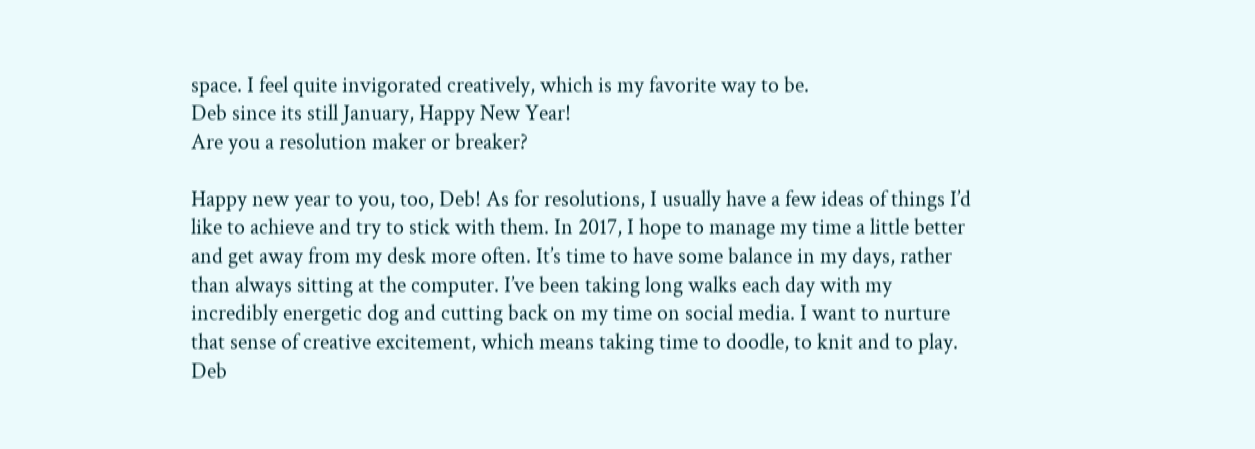space. I feel quite invigorated creatively, which is my favorite way to be.
Deb since its still January, Happy New Year!
Are you a resolution maker or breaker?

Happy new year to you, too, Deb! As for resolutions, I usually have a few ideas of things I’d like to achieve and try to stick with them. In 2017, I hope to manage my time a little better and get away from my desk more often. It’s time to have some balance in my days, rather than always sitting at the computer. I’ve been taking long walks each day with my incredibly energetic dog and cutting back on my time on social media. I want to nurture that sense of creative excitement, which means taking time to doodle, to knit and to play.
Deb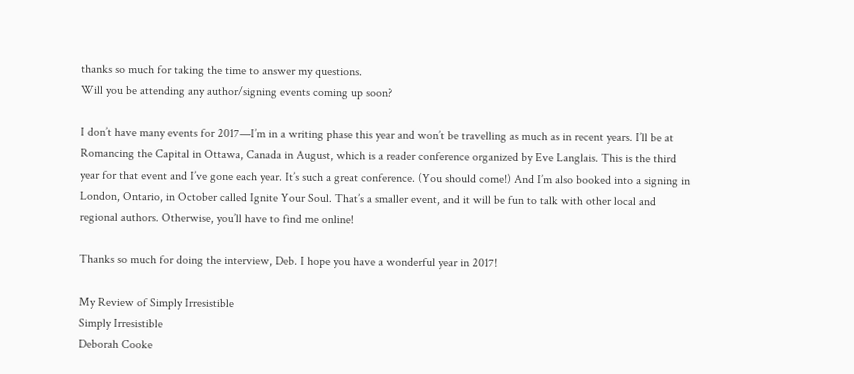thanks so much for taking the time to answer my questions.
Will you be attending any author/signing events coming up soon?

I don’t have many events for 2017—I’m in a writing phase this year and won’t be travelling as much as in recent years. I’ll be at Romancing the Capital in Ottawa, Canada in August, which is a reader conference organized by Eve Langlais. This is the third year for that event and I’ve gone each year. It’s such a great conference. (You should come!) And I’m also booked into a signing in London, Ontario, in October called Ignite Your Soul. That’s a smaller event, and it will be fun to talk with other local and regional authors. Otherwise, you’ll have to find me online!

Thanks so much for doing the interview, Deb. I hope you have a wonderful year in 2017!

My Review of Simply Irresistible
Simply Irresistible
Deborah Cooke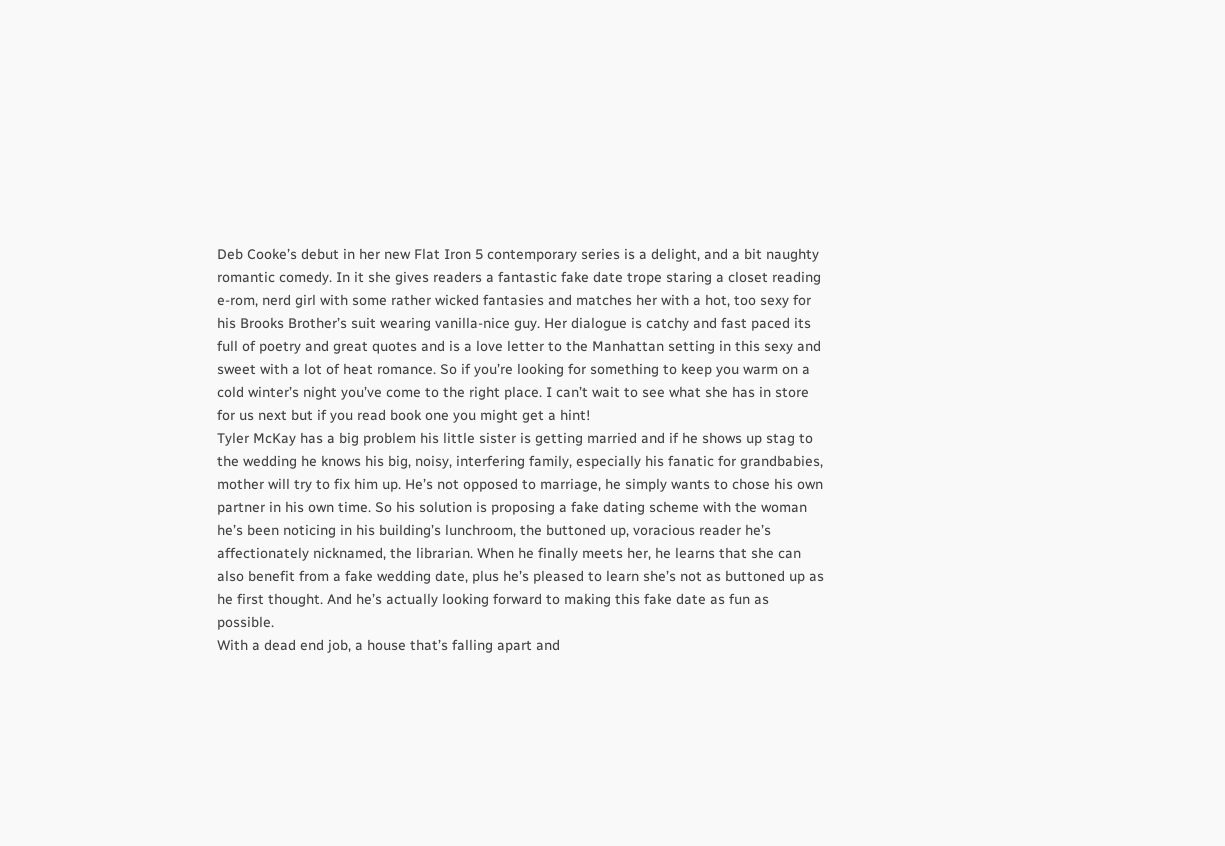Deb Cooke’s debut in her new Flat Iron 5 contemporary series is a delight, and a bit naughty romantic comedy. In it she gives readers a fantastic fake date trope staring a closet reading e-rom, nerd girl with some rather wicked fantasies and matches her with a hot, too sexy for his Brooks Brother’s suit wearing vanilla-nice guy. Her dialogue is catchy and fast paced its full of poetry and great quotes and is a love letter to the Manhattan setting in this sexy and sweet with a lot of heat romance. So if you’re looking for something to keep you warm on a cold winter’s night you’ve come to the right place. I can’t wait to see what she has in store for us next but if you read book one you might get a hint!
Tyler McKay has a big problem his little sister is getting married and if he shows up stag to the wedding he knows his big, noisy, interfering family, especially his fanatic for grandbabies, mother will try to fix him up. He’s not opposed to marriage, he simply wants to chose his own partner in his own time. So his solution is proposing a fake dating scheme with the woman he’s been noticing in his building’s lunchroom, the buttoned up, voracious reader he’s affectionately nicknamed, the librarian. When he finally meets her, he learns that she can also benefit from a fake wedding date, plus he’s pleased to learn she’s not as buttoned up as he first thought. And he’s actually looking forward to making this fake date as fun as possible.
With a dead end job, a house that’s falling apart and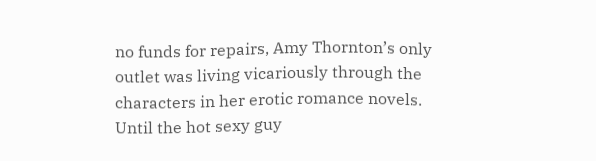no funds for repairs, Amy Thornton’s only outlet was living vicariously through the characters in her erotic romance novels. Until the hot sexy guy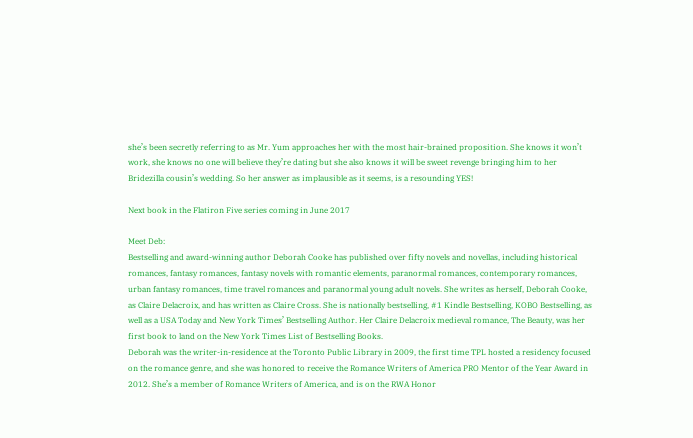she’s been secretly referring to as Mr. Yum approaches her with the most hair-brained proposition. She knows it won’t work, she knows no one will believe they’re dating but she also knows it will be sweet revenge bringing him to her Bridezilla cousin’s wedding. So her answer as implausible as it seems, is a resounding YES!

Next book in the Flatiron Five series coming in June 2017

Meet Deb:
Bestselling and award-winning author Deborah Cooke has published over fifty novels and novellas, including historical romances, fantasy romances, fantasy novels with romantic elements, paranormal romances, contemporary romances, urban fantasy romances, time travel romances and paranormal young adult novels. She writes as herself, Deborah Cooke, as Claire Delacroix, and has written as Claire Cross. She is nationally bestselling, #1 Kindle Bestselling, KOBO Bestselling, as well as a USA Today and New York Times’ Bestselling Author. Her Claire Delacroix medieval romance, The Beauty, was her first book to land on the New York Times List of Bestselling Books.
Deborah was the writer-in-residence at the Toronto Public Library in 2009, the first time TPL hosted a residency focused on the romance genre, and she was honored to receive the Romance Writers of America PRO Mentor of the Year Award in 2012. She’s a member of Romance Writers of America, and is on the RWA Honor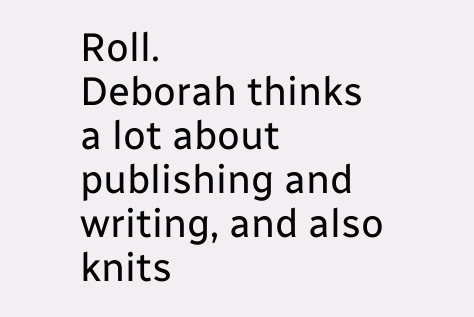Roll.
Deborah thinks a lot about publishing and writing, and also knits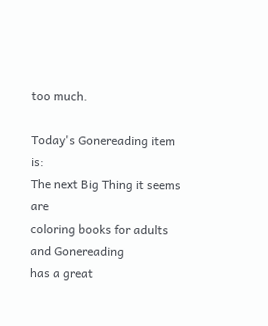too much.

Today's Gonereading item is:
The next Big Thing it seems are
coloring books for adults and Gonereading
has a great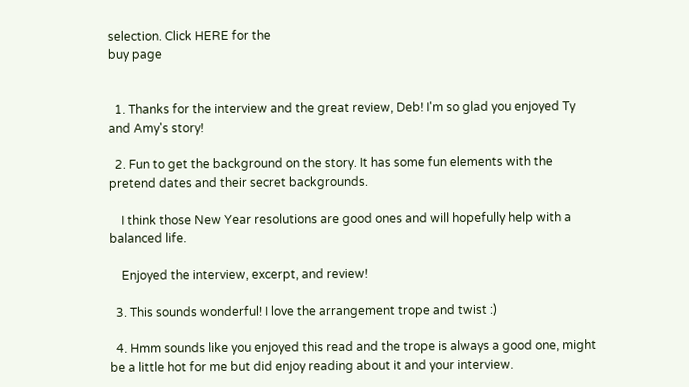selection. Click HERE for the
buy page


  1. Thanks for the interview and the great review, Deb! I'm so glad you enjoyed Ty and Amy's story!

  2. Fun to get the background on the story. It has some fun elements with the pretend dates and their secret backgrounds.

    I think those New Year resolutions are good ones and will hopefully help with a balanced life.

    Enjoyed the interview, excerpt, and review!

  3. This sounds wonderful! I love the arrangement trope and twist :)

  4. Hmm sounds like you enjoyed this read and the trope is always a good one, might be a little hot for me but did enjoy reading about it and your interview.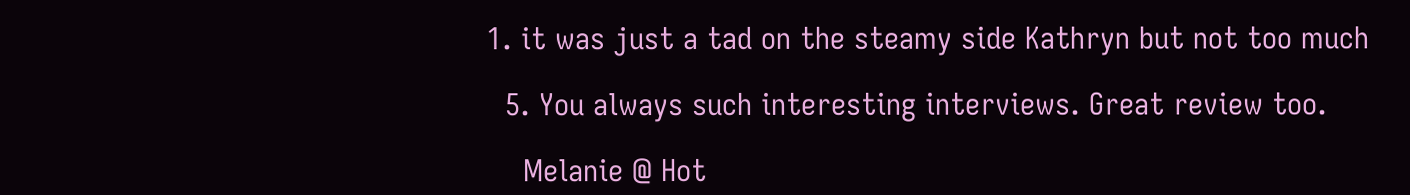1. it was just a tad on the steamy side Kathryn but not too much

  5. You always such interesting interviews. Great review too.

    Melanie @ Hot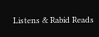Listens & Rabid Reads